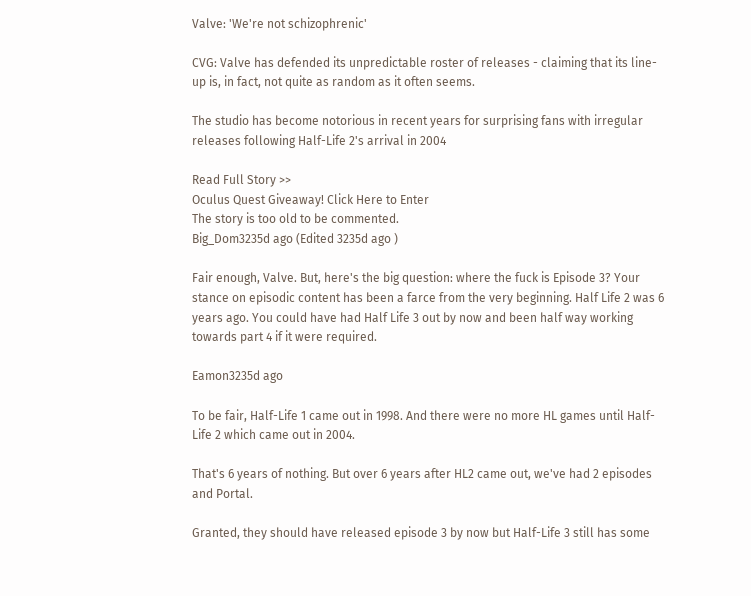Valve: 'We're not schizophrenic'

CVG: Valve has defended its unpredictable roster of releases - claiming that its line-up is, in fact, not quite as random as it often seems.

The studio has become notorious in recent years for surprising fans with irregular releases following Half-Life 2's arrival in 2004

Read Full Story >>
Oculus Quest Giveaway! Click Here to Enter
The story is too old to be commented.
Big_Dom3235d ago (Edited 3235d ago )

Fair enough, Valve. But, here's the big question: where the fuck is Episode 3? Your stance on episodic content has been a farce from the very beginning. Half Life 2 was 6 years ago. You could have had Half Life 3 out by now and been half way working towards part 4 if it were required.

Eamon3235d ago

To be fair, Half-Life 1 came out in 1998. And there were no more HL games until Half-Life 2 which came out in 2004.

That's 6 years of nothing. But over 6 years after HL2 came out, we've had 2 episodes and Portal.

Granted, they should have released episode 3 by now but Half-Life 3 still has some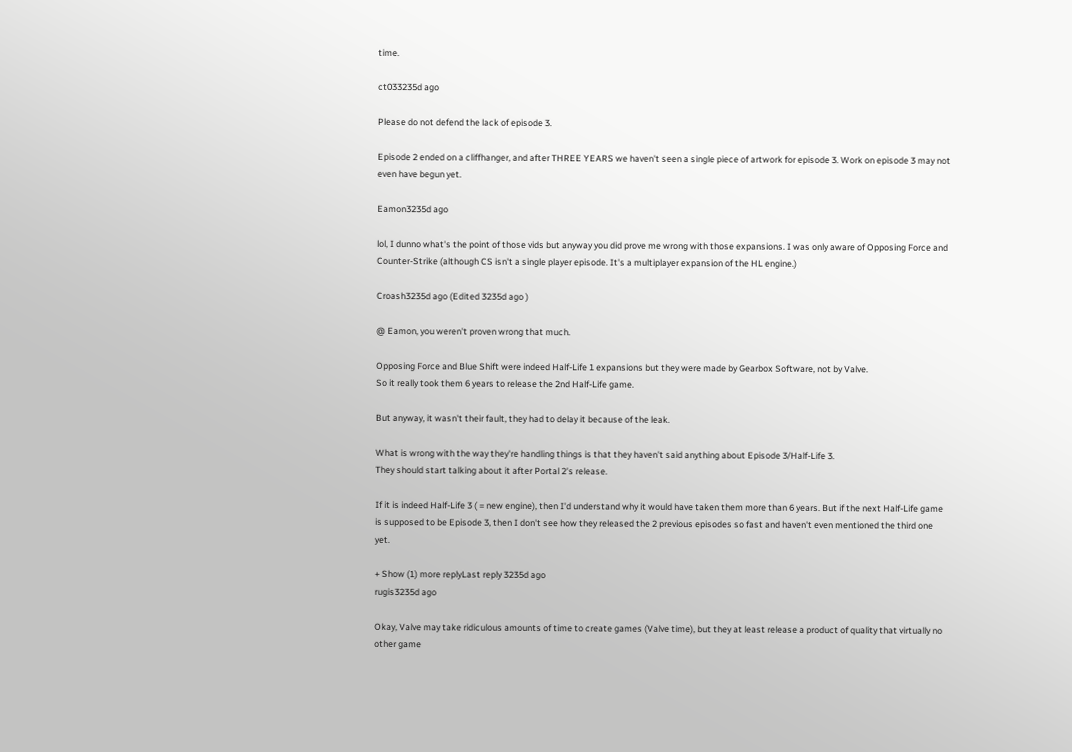time.

ct033235d ago

Please do not defend the lack of episode 3.

Episode 2 ended on a cliffhanger, and after THREE YEARS we haven't seen a single piece of artwork for episode 3. Work on episode 3 may not even have begun yet.

Eamon3235d ago

lol, I dunno what's the point of those vids but anyway you did prove me wrong with those expansions. I was only aware of Opposing Force and Counter-Strike (although CS isn't a single player episode. It's a multiplayer expansion of the HL engine.)

Croash3235d ago (Edited 3235d ago )

@ Eamon, you weren't proven wrong that much.

Opposing Force and Blue Shift were indeed Half-Life 1 expansions but they were made by Gearbox Software, not by Valve.
So it really took them 6 years to release the 2nd Half-Life game.

But anyway, it wasn't their fault, they had to delay it because of the leak.

What is wrong with the way they're handling things is that they haven't said anything about Episode 3/Half-Life 3.
They should start talking about it after Portal 2's release.

If it is indeed Half-Life 3 ( = new engine), then I'd understand why it would have taken them more than 6 years. But if the next Half-Life game is supposed to be Episode 3, then I don't see how they released the 2 previous episodes so fast and haven't even mentioned the third one yet.

+ Show (1) more replyLast reply 3235d ago
rugis3235d ago

Okay, Valve may take ridiculous amounts of time to create games (Valve time), but they at least release a product of quality that virtually no other game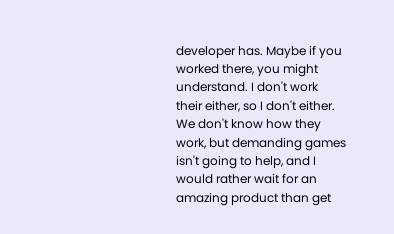developer has. Maybe if you worked there, you might understand. I don't work their either, so I don't either. We don't know how they work, but demanding games isn't going to help, and I would rather wait for an amazing product than get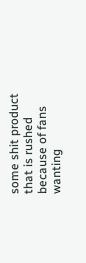some shit product that is rushed because of fans wanting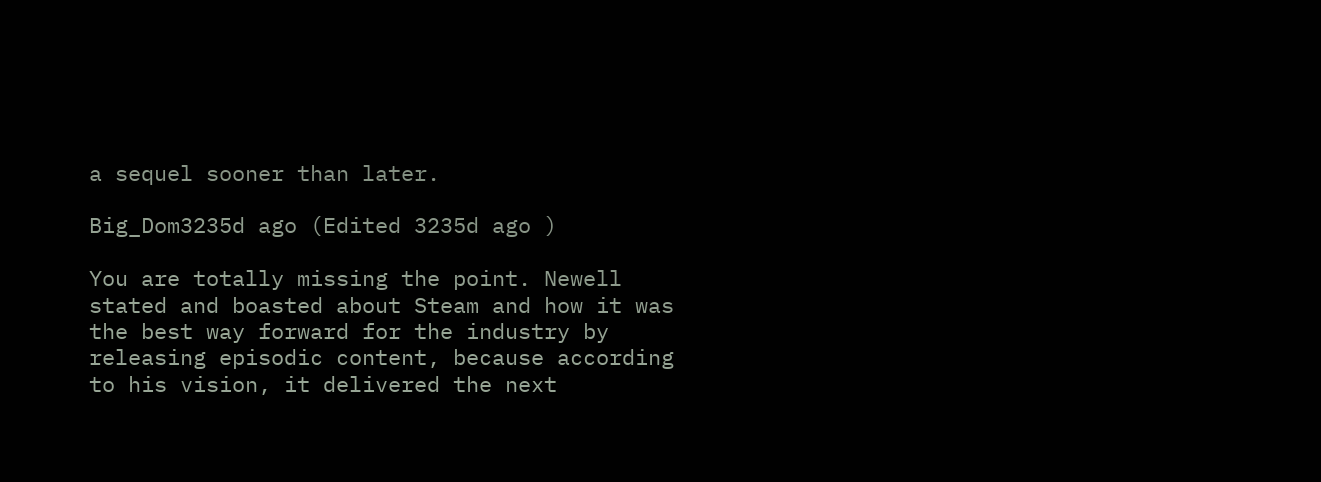a sequel sooner than later.

Big_Dom3235d ago (Edited 3235d ago )

You are totally missing the point. Newell stated and boasted about Steam and how it was the best way forward for the industry by releasing episodic content, because according to his vision, it delivered the next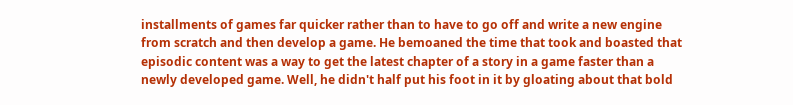installments of games far quicker rather than to have to go off and write a new engine from scratch and then develop a game. He bemoaned the time that took and boasted that episodic content was a way to get the latest chapter of a story in a game faster than a newly developed game. Well, he didn't half put his foot in it by gloating about that bold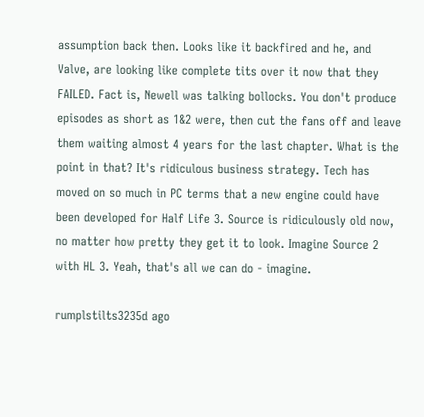assumption back then. Looks like it backfired and he, and Valve, are looking like complete tits over it now that they FAILED. Fact is, Newell was talking bollocks. You don't produce episodes as short as 1&2 were, then cut the fans off and leave them waiting almost 4 years for the last chapter. What is the point in that? It's ridiculous business strategy. Tech has moved on so much in PC terms that a new engine could have been developed for Half Life 3. Source is ridiculously old now, no matter how pretty they get it to look. Imagine Source 2 with HL 3. Yeah, that's all we can do - imagine.

rumplstilts3235d ago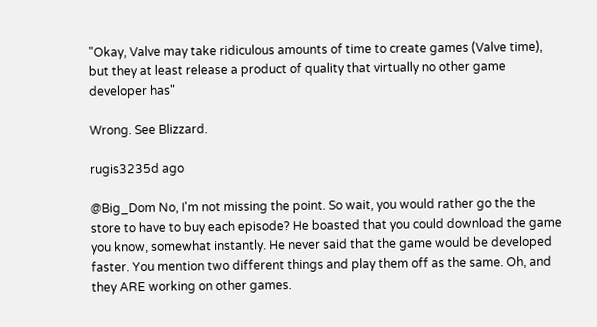"Okay, Valve may take ridiculous amounts of time to create games (Valve time), but they at least release a product of quality that virtually no other game developer has"

Wrong. See Blizzard.

rugis3235d ago

@Big_Dom No, I'm not missing the point. So wait, you would rather go the the store to have to buy each episode? He boasted that you could download the game you know, somewhat instantly. He never said that the game would be developed faster. You mention two different things and play them off as the same. Oh, and they ARE working on other games.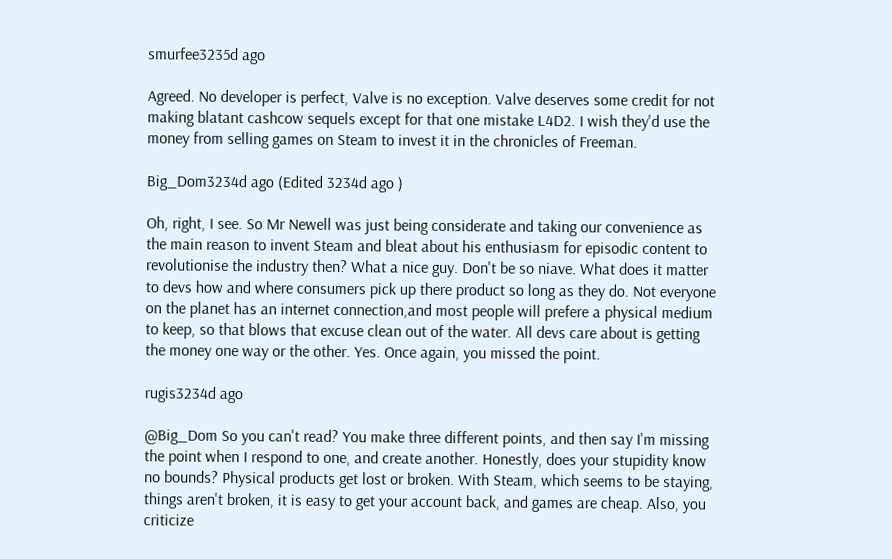smurfee3235d ago

Agreed. No developer is perfect, Valve is no exception. Valve deserves some credit for not making blatant cashcow sequels except for that one mistake L4D2. I wish they'd use the money from selling games on Steam to invest it in the chronicles of Freeman.

Big_Dom3234d ago (Edited 3234d ago )

Oh, right, I see. So Mr Newell was just being considerate and taking our convenience as the main reason to invent Steam and bleat about his enthusiasm for episodic content to revolutionise the industry then? What a nice guy. Don't be so niave. What does it matter to devs how and where consumers pick up there product so long as they do. Not everyone on the planet has an internet connection,and most people will prefere a physical medium to keep, so that blows that excuse clean out of the water. All devs care about is getting the money one way or the other. Yes. Once again, you missed the point.

rugis3234d ago

@Big_Dom So you can't read? You make three different points, and then say I'm missing the point when I respond to one, and create another. Honestly, does your stupidity know no bounds? Physical products get lost or broken. With Steam, which seems to be staying, things aren't broken, it is easy to get your account back, and games are cheap. Also, you criticize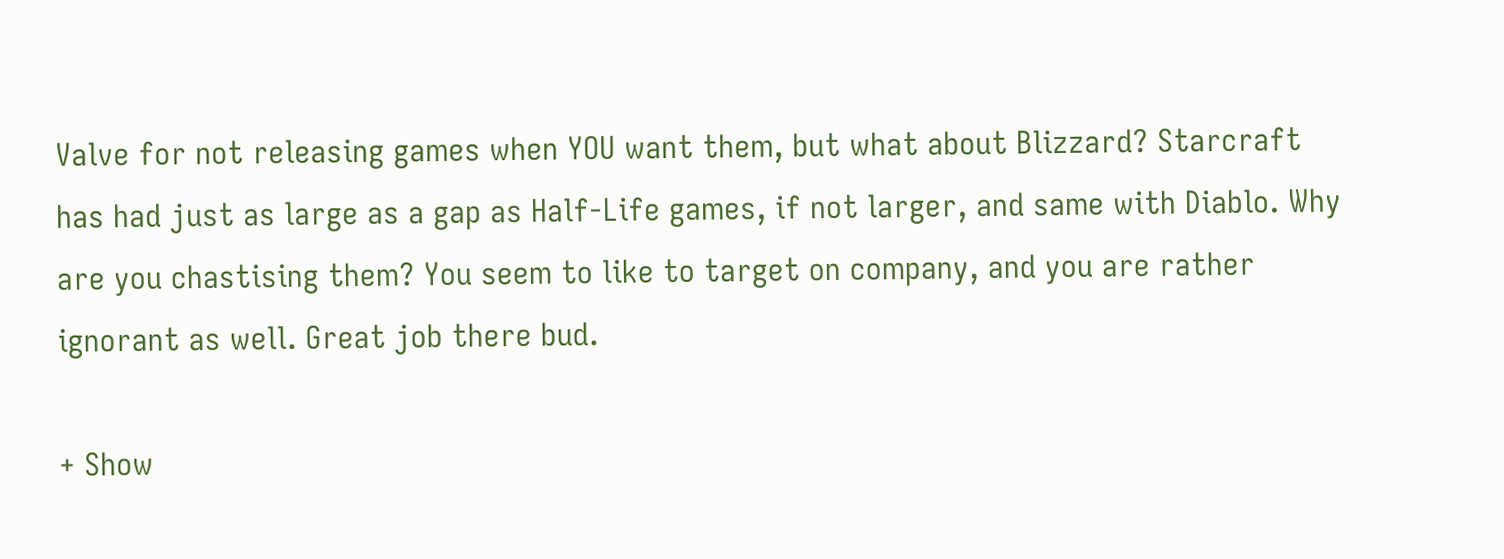Valve for not releasing games when YOU want them, but what about Blizzard? Starcraft has had just as large as a gap as Half-Life games, if not larger, and same with Diablo. Why are you chastising them? You seem to like to target on company, and you are rather ignorant as well. Great job there bud.

+ Show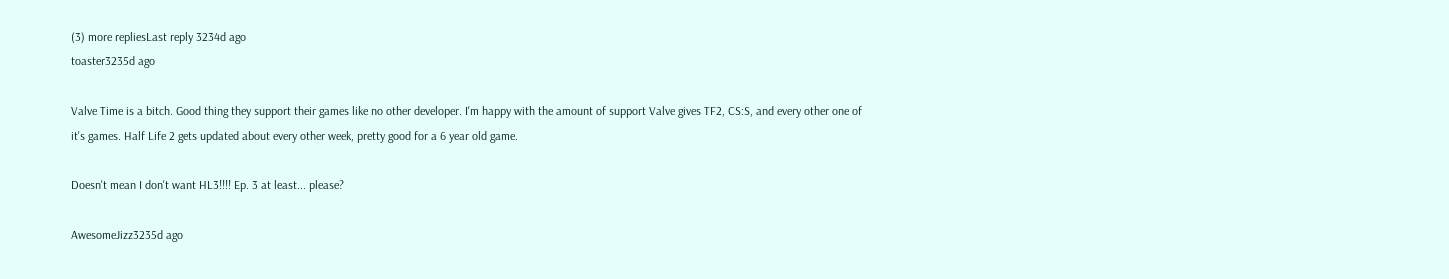(3) more repliesLast reply 3234d ago
toaster3235d ago

Valve Time is a bitch. Good thing they support their games like no other developer. I'm happy with the amount of support Valve gives TF2, CS:S, and every other one of it's games. Half Life 2 gets updated about every other week, pretty good for a 6 year old game.

Doesn't mean I don't want HL3!!!! Ep. 3 at least... please?

AwesomeJizz3235d ago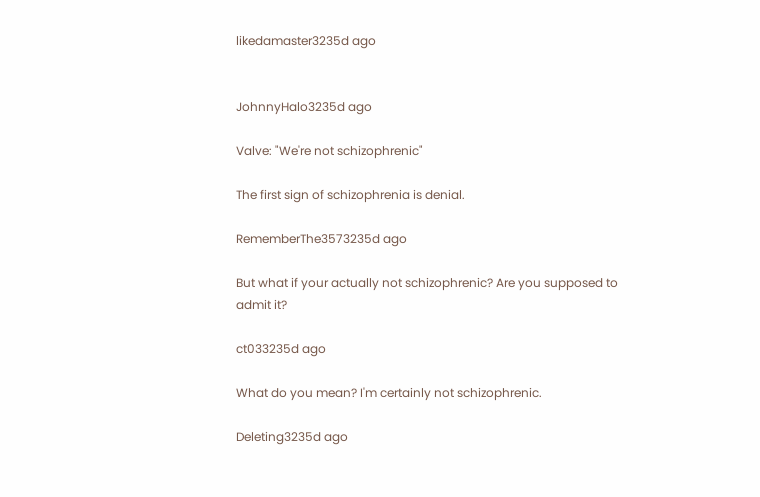likedamaster3235d ago


JohnnyHalo3235d ago

Valve: "We're not schizophrenic"

The first sign of schizophrenia is denial.

RememberThe3573235d ago

But what if your actually not schizophrenic? Are you supposed to admit it?

ct033235d ago

What do you mean? I'm certainly not schizophrenic.

Deleting3235d ago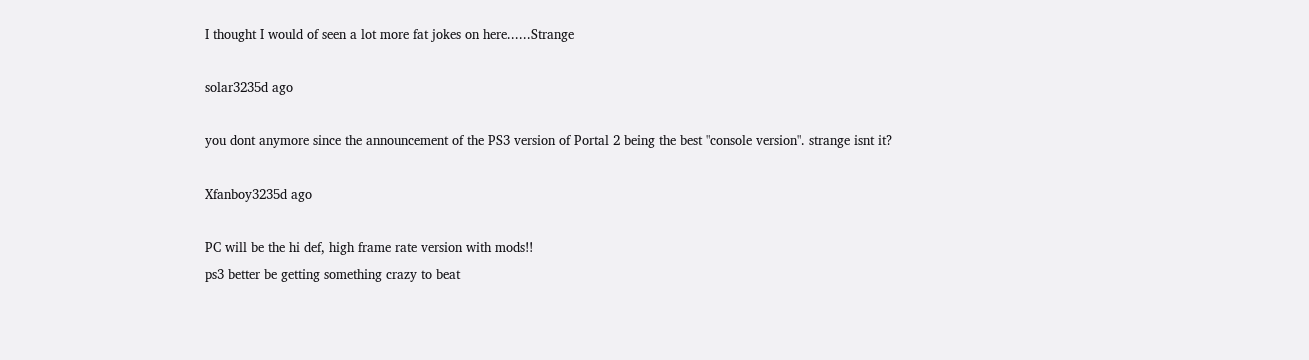I thought I would of seen a lot more fat jokes on here......Strange

solar3235d ago

you dont anymore since the announcement of the PS3 version of Portal 2 being the best "console version". strange isnt it?

Xfanboy3235d ago

PC will be the hi def, high frame rate version with mods!!
ps3 better be getting something crazy to beat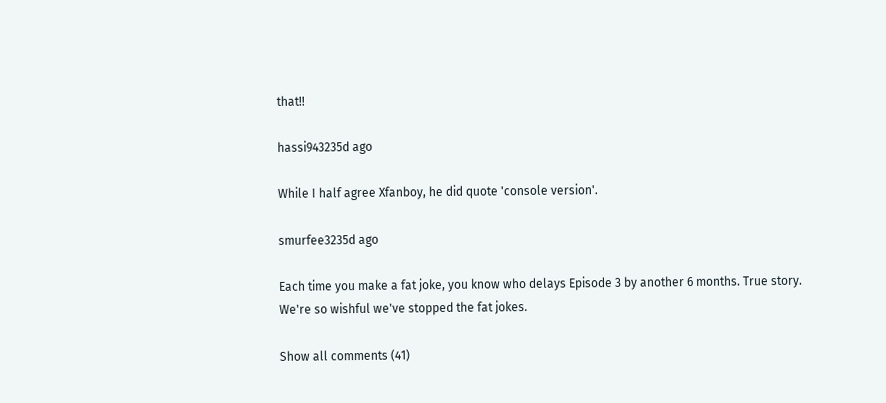that!!

hassi943235d ago

While I half agree Xfanboy, he did quote 'console version'.

smurfee3235d ago

Each time you make a fat joke, you know who delays Episode 3 by another 6 months. True story. We're so wishful we've stopped the fat jokes.

Show all comments (41)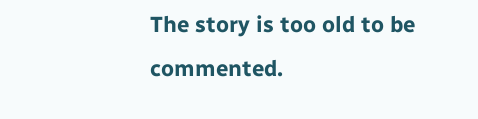The story is too old to be commented.